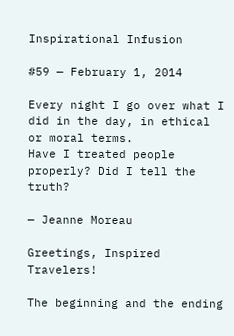Inspirational Infusion

#59 — February 1, 2014

Every night I go over what I did in the day, in ethical or moral terms.
Have I treated people properly? Did I tell the truth?

— Jeanne Moreau

Greetings, Inspired Travelers!

The beginning and the ending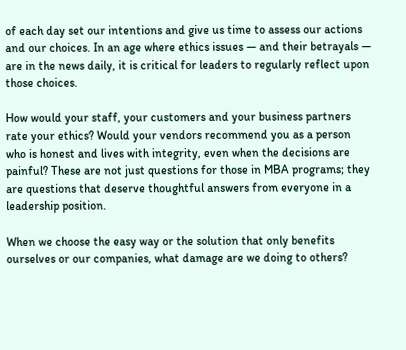of each day set our intentions and give us time to assess our actions and our choices. In an age where ethics issues — and their betrayals — are in the news daily, it is critical for leaders to regularly reflect upon those choices.

How would your staff, your customers and your business partners rate your ethics? Would your vendors recommend you as a person who is honest and lives with integrity, even when the decisions are painful? These are not just questions for those in MBA programs; they are questions that deserve thoughtful answers from everyone in a leadership position.

When we choose the easy way or the solution that only benefits ourselves or our companies, what damage are we doing to others?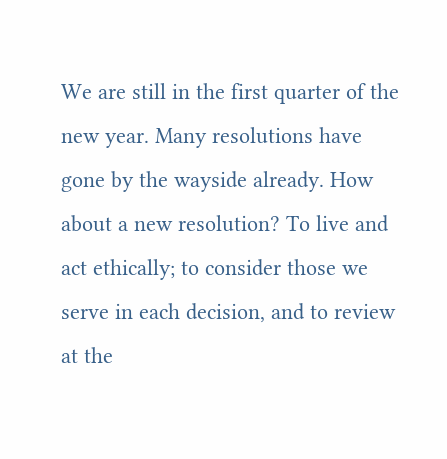We are still in the first quarter of the new year. Many resolutions have gone by the wayside already. How about a new resolution? To live and act ethically; to consider those we serve in each decision, and to review at the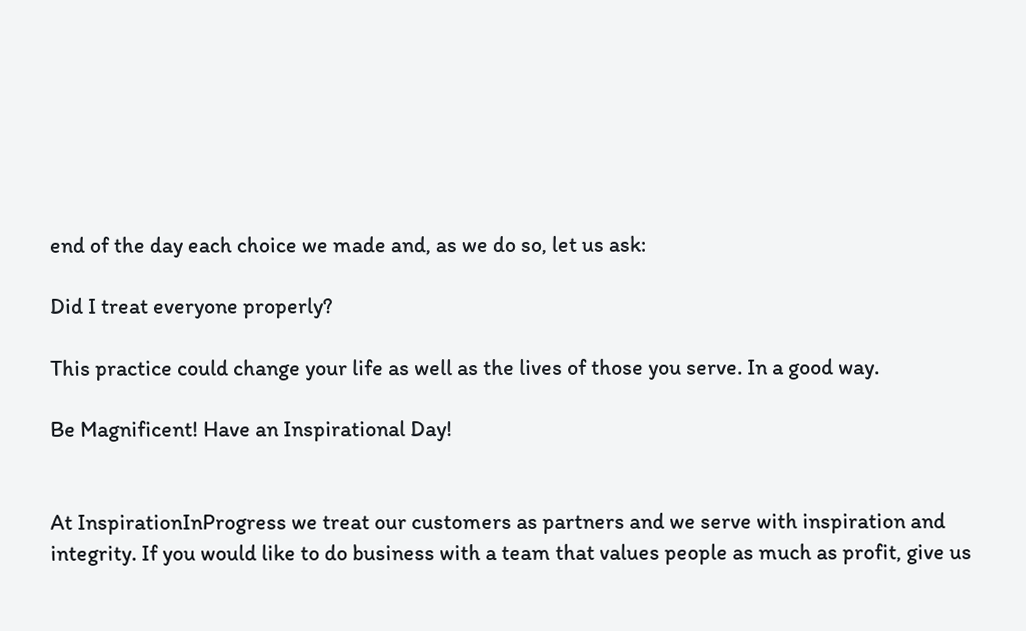end of the day each choice we made and, as we do so, let us ask:

Did I treat everyone properly?

This practice could change your life as well as the lives of those you serve. In a good way.

Be Magnificent! Have an Inspirational Day!


At InspirationInProgress we treat our customers as partners and we serve with inspiration and integrity. If you would like to do business with a team that values people as much as profit, give us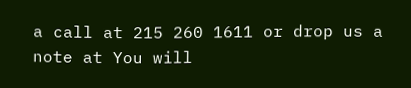a call at 215 260 1611 or drop us a note at You will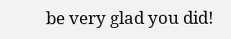be very glad you did!